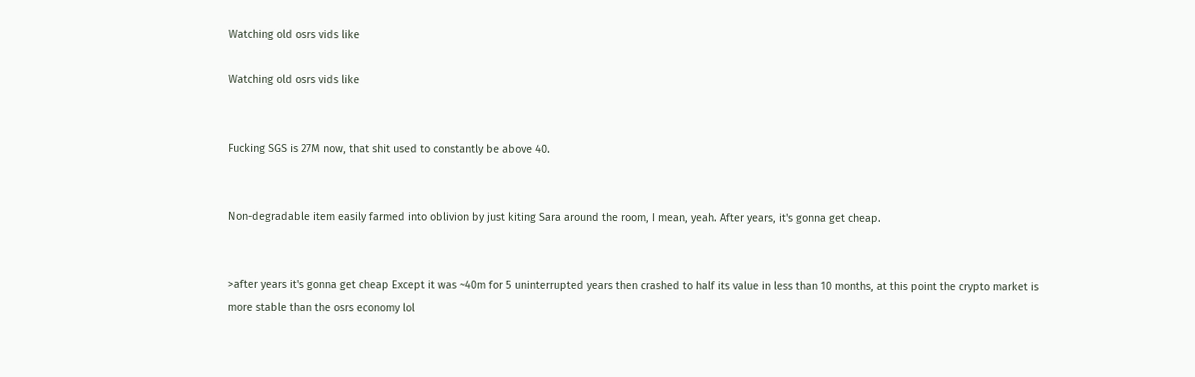Watching old osrs vids like

Watching old osrs vids like


Fucking SGS is 27M now, that shit used to constantly be above 40.


Non-degradable item easily farmed into oblivion by just kiting Sara around the room, I mean, yeah. After years, it's gonna get cheap.


>after years it's gonna get cheap Except it was ~40m for 5 uninterrupted years then crashed to half its value in less than 10 months, at this point the crypto market is more stable than the osrs economy lol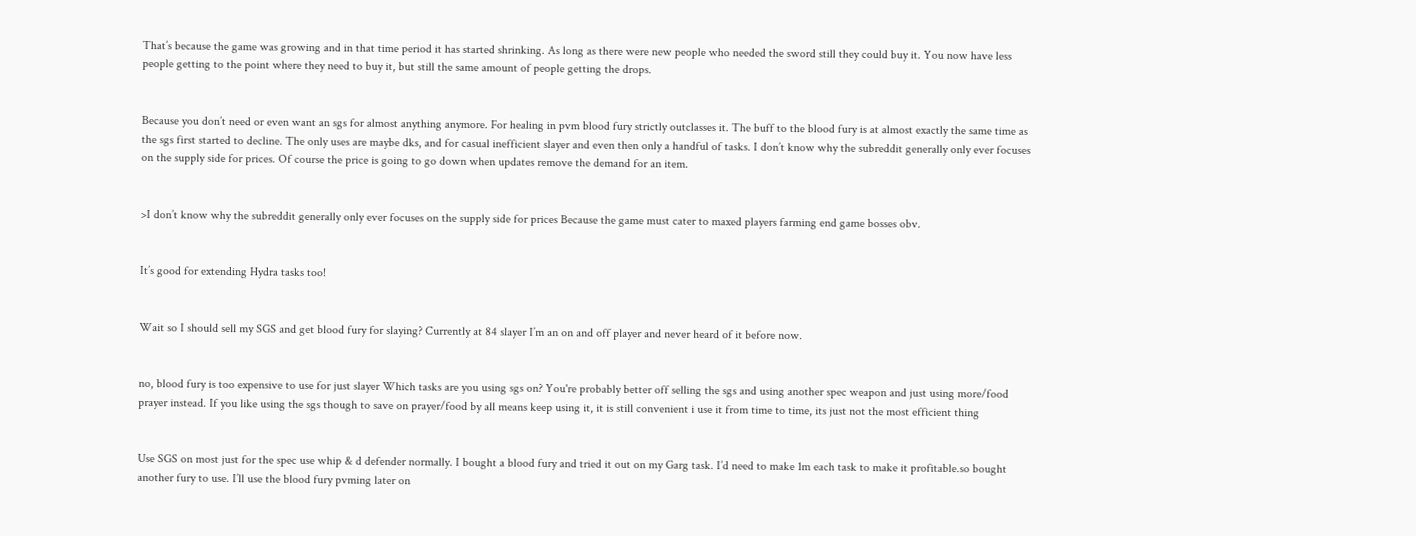That’s because the game was growing and in that time period it has started shrinking. As long as there were new people who needed the sword still they could buy it. You now have less people getting to the point where they need to buy it, but still the same amount of people getting the drops.


Because you don’t need or even want an sgs for almost anything anymore. For healing in pvm blood fury strictly outclasses it. The buff to the blood fury is at almost exactly the same time as the sgs first started to decline. The only uses are maybe dks, and for casual inefficient slayer and even then only a handful of tasks. I don’t know why the subreddit generally only ever focuses on the supply side for prices. Of course the price is going to go down when updates remove the demand for an item.


>I don’t know why the subreddit generally only ever focuses on the supply side for prices Because the game must cater to maxed players farming end game bosses obv.


It’s good for extending Hydra tasks too!


Wait so I should sell my SGS and get blood fury for slaying? Currently at 84 slayer I’m an on and off player and never heard of it before now.


no, blood fury is too expensive to use for just slayer Which tasks are you using sgs on? You're probably better off selling the sgs and using another spec weapon and just using more/food prayer instead. If you like using the sgs though to save on prayer/food by all means keep using it, it is still convenient i use it from time to time, its just not the most efficient thing


Use SGS on most just for the spec use whip & d defender normally. I bought a blood fury and tried it out on my Garg task. I’d need to make 1m each task to make it profitable.so bought another fury to use. I’ll use the blood fury pvming later on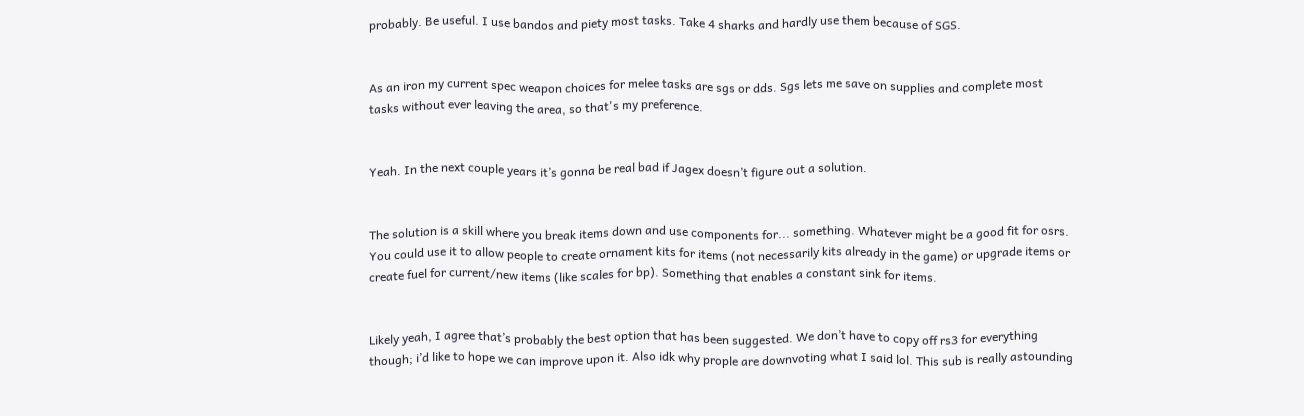probably. Be useful. I use bandos and piety most tasks. Take 4 sharks and hardly use them because of SGS.


As an iron my current spec weapon choices for melee tasks are sgs or dds. Sgs lets me save on supplies and complete most tasks without ever leaving the area, so that's my preference.


Yeah. In the next couple years it’s gonna be real bad if Jagex doesn’t figure out a solution.


The solution is a skill where you break items down and use components for... something. Whatever might be a good fit for osrs. You could use it to allow people to create ornament kits for items (not necessarily kits already in the game) or upgrade items or create fuel for current/new items (like scales for bp). Something that enables a constant sink for items.


Likely yeah, I agree that’s probably the best option that has been suggested. We don’t have to copy off rs3 for everything though; i’d like to hope we can improve upon it. Also idk why prople are downvoting what I said lol. This sub is really astounding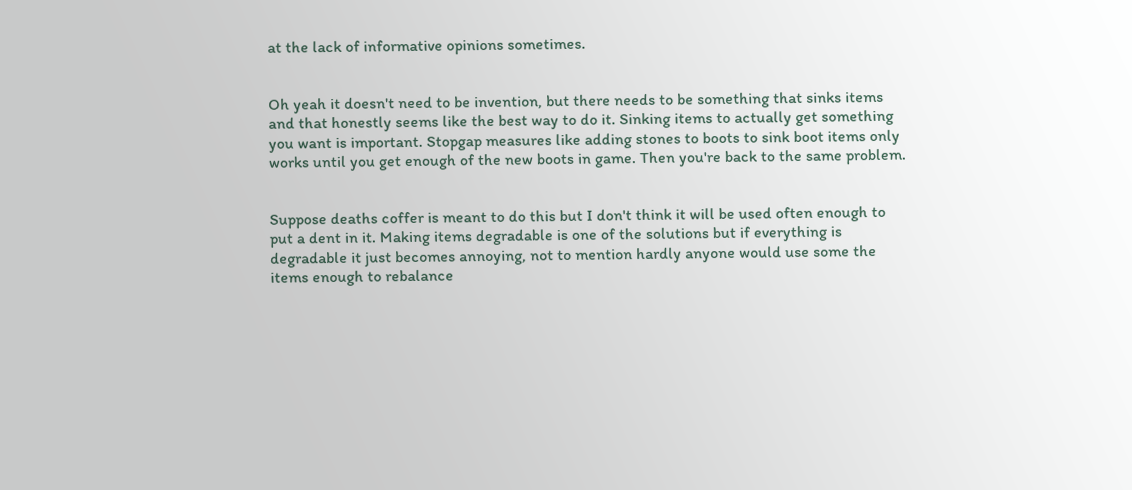at the lack of informative opinions sometimes.


Oh yeah it doesn't need to be invention, but there needs to be something that sinks items and that honestly seems like the best way to do it. Sinking items to actually get something you want is important. Stopgap measures like adding stones to boots to sink boot items only works until you get enough of the new boots in game. Then you're back to the same problem.


Suppose deaths coffer is meant to do this but I don't think it will be used often enough to put a dent in it. Making items degradable is one of the solutions but if everything is degradable it just becomes annoying, not to mention hardly anyone would use some the items enough to rebalance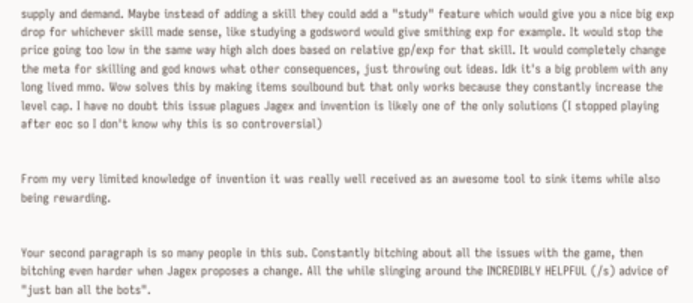supply and demand. Maybe instead of adding a skill they could add a "study" feature which would give you a nice big exp drop for whichever skill made sense, like studying a godsword would give smithing exp for example. It would stop the price going too low in the same way high alch does based on relative gp/exp for that skill. It would completely change the meta for skilling and god knows what other consequences, just throwing out ideas. Idk it's a big problem with any long lived mmo. Wow solves this by making items soulbound but that only works because they constantly increase the level cap. I have no doubt this issue plagues Jagex and invention is likely one of the only solutions (I stopped playing after eoc so I don't know why this is so controversial)


From my very limited knowledge of invention it was really well received as an awesome tool to sink items while also being rewarding.


Your second paragraph is so many people in this sub. Constantly bitching about all the issues with the game, then bitching even harder when Jagex proposes a change. All the while slinging around the INCREDIBLY HELPFUL (/s) advice of "just ban all the bots".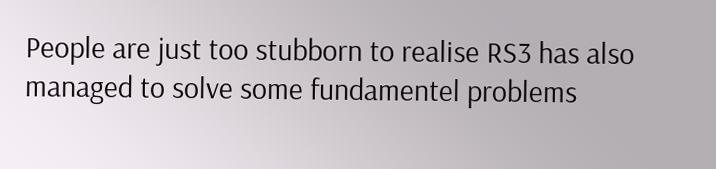People are just too stubborn to realise RS3 has also managed to solve some fundamentel problems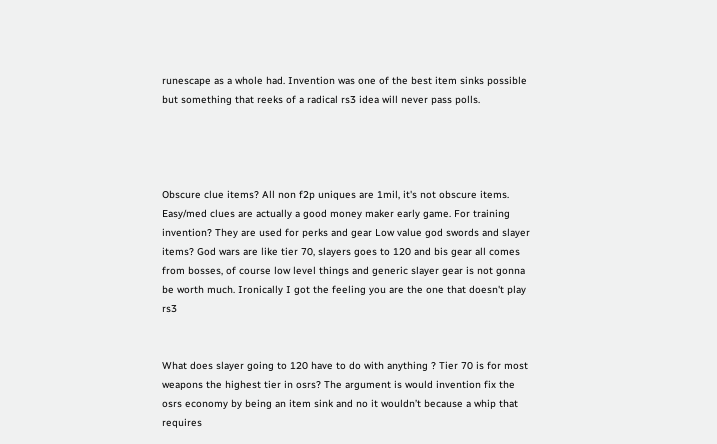runescape as a whole had. Invention was one of the best item sinks possible but something that reeks of a radical rs3 idea will never pass polls.




Obscure clue items? All non f2p uniques are 1mil, it's not obscure items. Easy/med clues are actually a good money maker early game. For training invention? They are used for perks and gear Low value god swords and slayer items? God wars are like tier 70, slayers goes to 120 and bis gear all comes from bosses, of course low level things and generic slayer gear is not gonna be worth much. Ironically I got the feeling you are the one that doesn't play rs3


What does slayer going to 120 have to do with anything ? Tier 70 is for most weapons the highest tier in osrs? The argument is would invention fix the osrs economy by being an item sink and no it wouldn’t because a whip that requires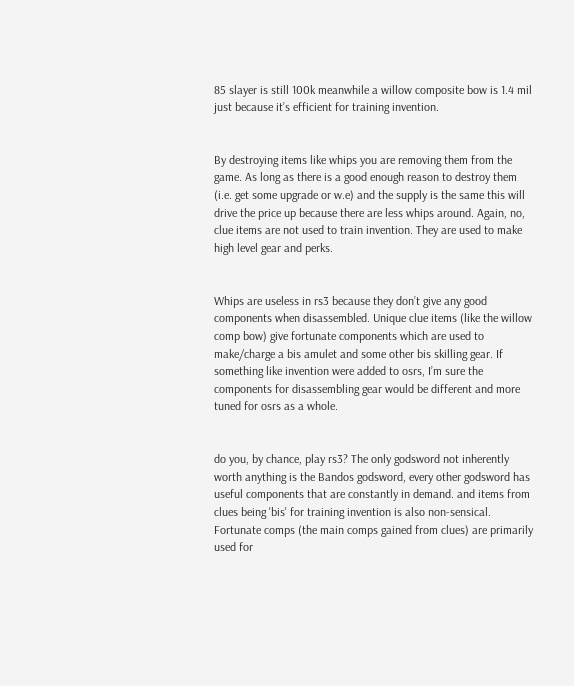85 slayer is still 100k meanwhile a willow composite bow is 1.4 mil just because it’s efficient for training invention.


By destroying items like whips you are removing them from the game. As long as there is a good enough reason to destroy them (i.e. get some upgrade or w.e) and the supply is the same this will drive the price up because there are less whips around. Again, no, clue items are not used to train invention. They are used to make high level gear and perks.


Whips are useless in rs3 because they don’t give any good components when disassembled. Unique clue items (like the willow comp bow) give fortunate components which are used to make/charge a bis amulet and some other bis skilling gear. If something like invention were added to osrs, I’m sure the components for disassembling gear would be different and more tuned for osrs as a whole.


do you, by chance, play rs3? The only godsword not inherently worth anything is the Bandos godsword, every other godsword has useful components that are constantly in demand. and items from clues being 'bis' for training invention is also non-sensical. Fortunate comps (the main comps gained from clues) are primarily used for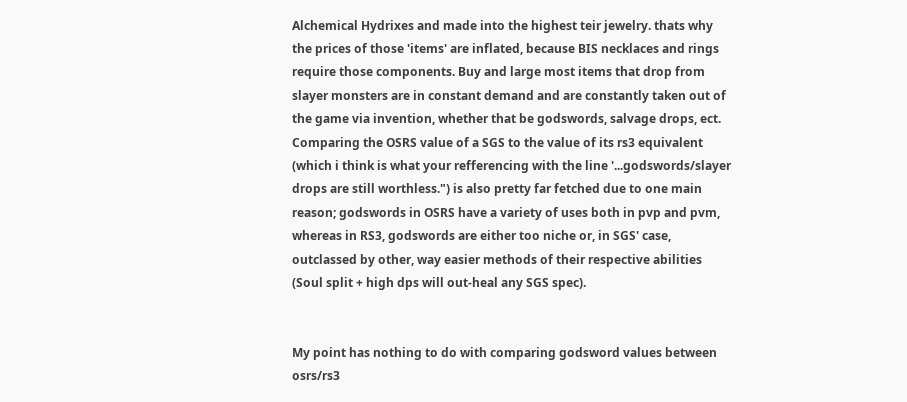Alchemical Hydrixes and made into the highest teir jewelry. thats why the prices of those 'items' are inflated, because BIS necklaces and rings require those components. Buy and large most items that drop from slayer monsters are in constant demand and are constantly taken out of the game via invention, whether that be godswords, salvage drops, ect. Comparing the OSRS value of a SGS to the value of its rs3 equivalent (which i think is what your refferencing with the line '...godswords/slayer drops are still worthless.") is also pretty far fetched due to one main reason; godswords in OSRS have a variety of uses both in pvp and pvm, whereas in RS3, godswords are either too niche or, in SGS' case, outclassed by other, way easier methods of their respective abilities (Soul split + high dps will out-heal any SGS spec).


My point has nothing to do with comparing godsword values between osrs/rs3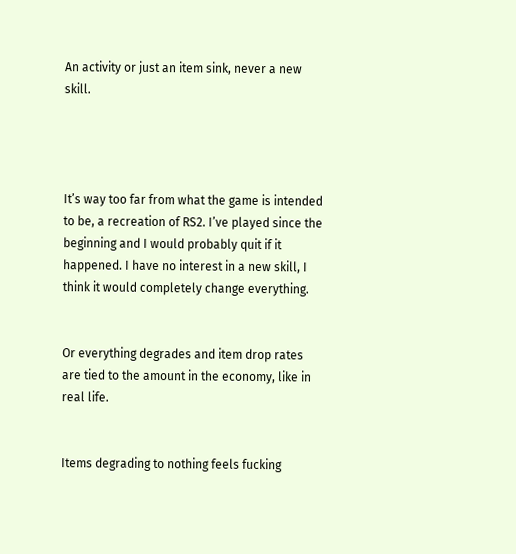An activity or just an item sink, never a new skill.




It’s way too far from what the game is intended to be, a recreation of RS2. I’ve played since the beginning and I would probably quit if it happened. I have no interest in a new skill, I think it would completely change everything.


Or everything degrades and item drop rates are tied to the amount in the economy, like in real life.


Items degrading to nothing feels fucking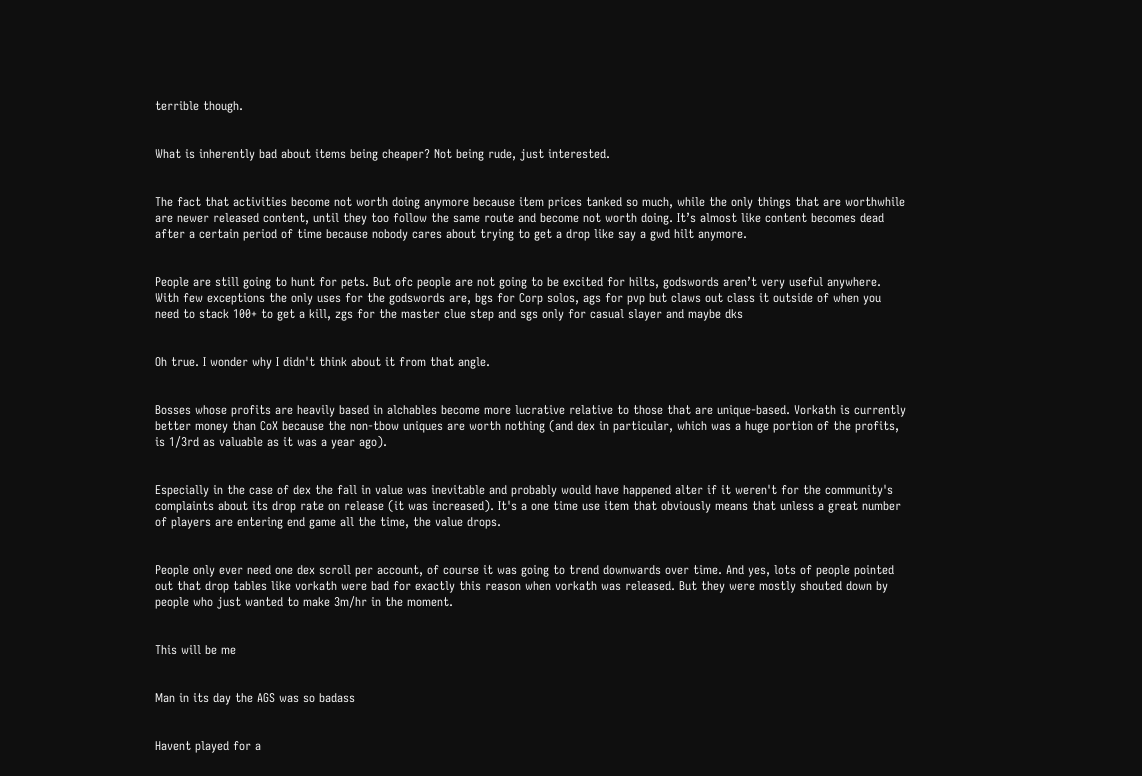terrible though.


What is inherently bad about items being cheaper? Not being rude, just interested.


The fact that activities become not worth doing anymore because item prices tanked so much, while the only things that are worthwhile are newer released content, until they too follow the same route and become not worth doing. It’s almost like content becomes dead after a certain period of time because nobody cares about trying to get a drop like say a gwd hilt anymore.


People are still going to hunt for pets. But ofc people are not going to be excited for hilts, godswords aren’t very useful anywhere. With few exceptions the only uses for the godswords are, bgs for Corp solos, ags for pvp but claws out class it outside of when you need to stack 100+ to get a kill, zgs for the master clue step and sgs only for casual slayer and maybe dks


Oh true. I wonder why I didn't think about it from that angle.


Bosses whose profits are heavily based in alchables become more lucrative relative to those that are unique-based. Vorkath is currently better money than CoX because the non-tbow uniques are worth nothing (and dex in particular, which was a huge portion of the profits, is 1/3rd as valuable as it was a year ago).


Especially in the case of dex the fall in value was inevitable and probably would have happened alter if it weren't for the community's complaints about its drop rate on release (it was increased). It's a one time use item that obviously means that unless a great number of players are entering end game all the time, the value drops.


People only ever need one dex scroll per account, of course it was going to trend downwards over time. And yes, lots of people pointed out that drop tables like vorkath were bad for exactly this reason when vorkath was released. But they were mostly shouted down by people who just wanted to make 3m/hr in the moment.


This will be me


Man in its day the AGS was so badass


Havent played for a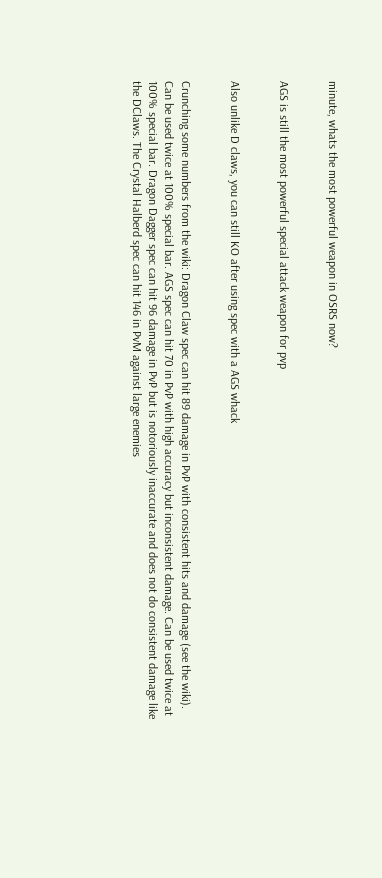minute, whats the most powerful weapon in OSRS now?


AGS is still the most powerful special attack weapon for pvp


Also unlike D claws, you can still KO after using spec with a AGS whack


Crunching some numbers from the wiki: Dragon Claw spec can hit 89 damage in PvP with consistent hits and damage (see the wiki). Can be used twice at 100% special bar. AGS spec can hit 70 in PvP with high accuracy but inconsistent damage. Can be used twice at 100% special bar. Dragon Dagger spec can hit 96 damage in PvP but is notoriously inaccurate and does not do consistent damage like the DClaws. The Crystal Halberd spec can hit 146 in PvM against large enemies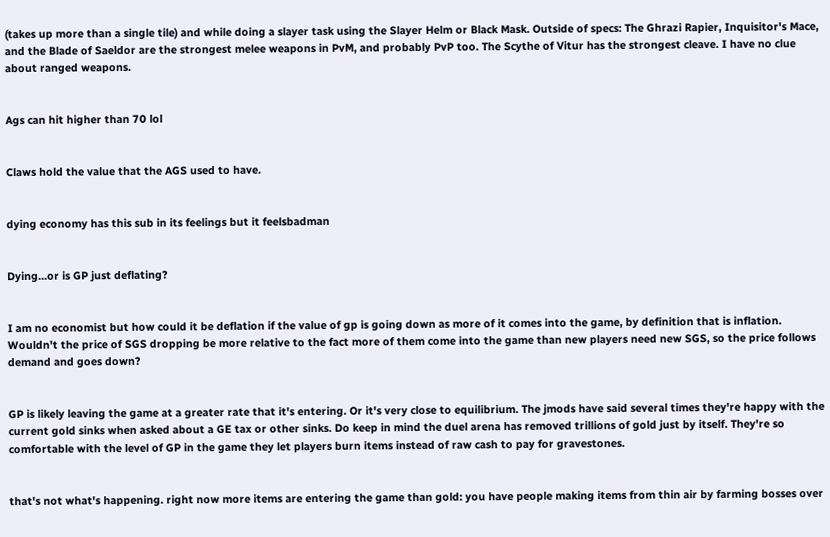(takes up more than a single tile) and while doing a slayer task using the Slayer Helm or Black Mask. Outside of specs: The Ghrazi Rapier, Inquisitor's Mace, and the Blade of Saeldor are the strongest melee weapons in PvM, and probably PvP too. The Scythe of Vitur has the strongest cleave. I have no clue about ranged weapons.


Ags can hit higher than 70 lol


Claws hold the value that the AGS used to have.


dying economy has this sub in its feelings but it feelsbadman


Dying...or is GP just deflating?


I am no economist but how could it be deflation if the value of gp is going down as more of it comes into the game, by definition that is inflation. Wouldn't the price of SGS dropping be more relative to the fact more of them come into the game than new players need new SGS, so the price follows demand and goes down?


GP is likely leaving the game at a greater rate that it's entering. Or it's very close to equilibrium. The jmods have said several times they're happy with the current gold sinks when asked about a GE tax or other sinks. Do keep in mind the duel arena has removed trillions of gold just by itself. They're so comfortable with the level of GP in the game they let players burn items instead of raw cash to pay for gravestones.


that's not what's happening. right now more items are entering the game than gold: you have people making items from thin air by farming bosses over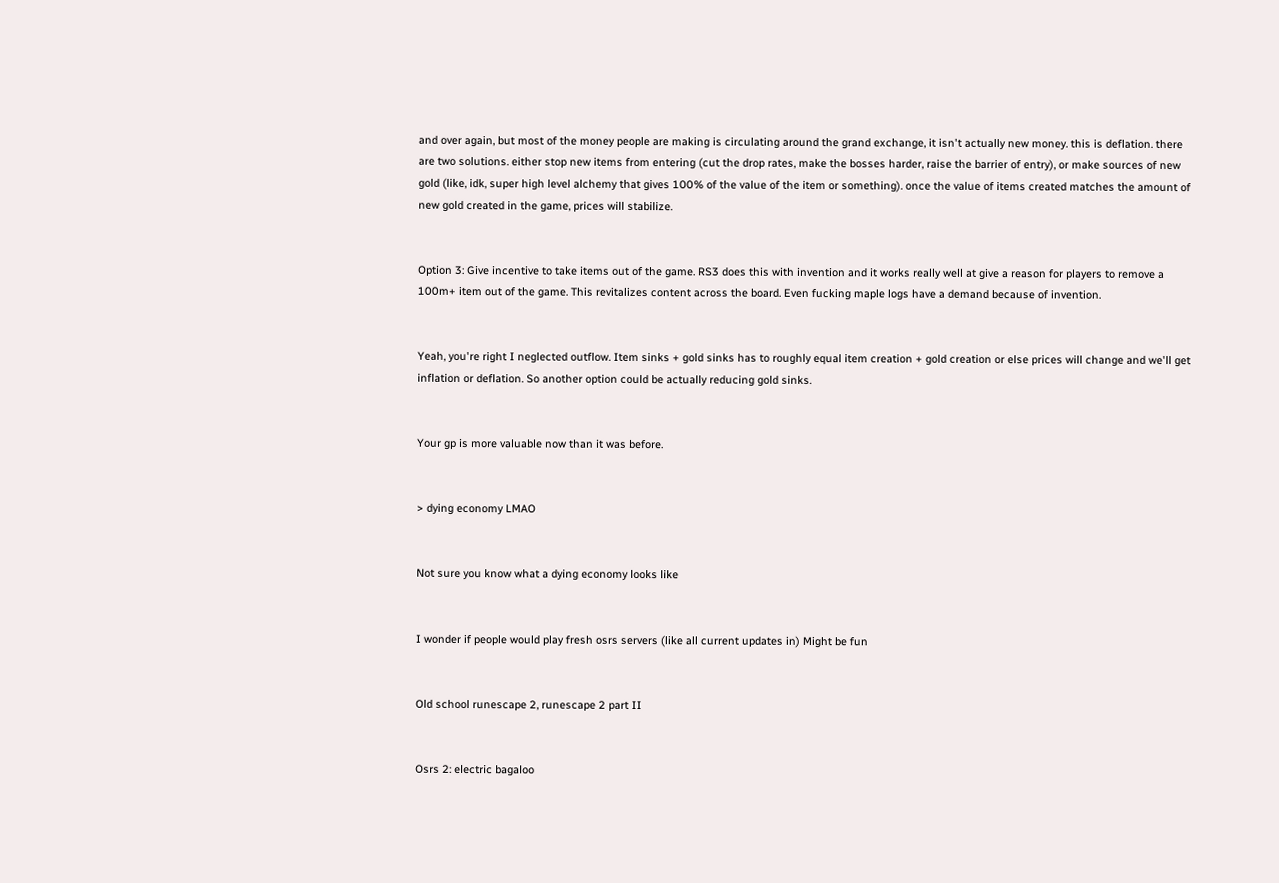and over again, but most of the money people are making is circulating around the grand exchange, it isn't actually new money. this is deflation. there are two solutions. either stop new items from entering (cut the drop rates, make the bosses harder, raise the barrier of entry), or make sources of new gold (like, idk, super high level alchemy that gives 100% of the value of the item or something). once the value of items created matches the amount of new gold created in the game, prices will stabilize.


Option 3: Give incentive to take items out of the game. RS3 does this with invention and it works really well at give a reason for players to remove a 100m+ item out of the game. This revitalizes content across the board. Even fucking maple logs have a demand because of invention.


Yeah, you're right I neglected outflow. Item sinks + gold sinks has to roughly equal item creation + gold creation or else prices will change and we'll get inflation or deflation. So another option could be actually reducing gold sinks.


Your gp is more valuable now than it was before.


> dying economy LMAO


Not sure you know what a dying economy looks like


I wonder if people would play fresh osrs servers (like all current updates in) Might be fun


Old school runescape 2, runescape 2 part II


Osrs 2: electric bagaloo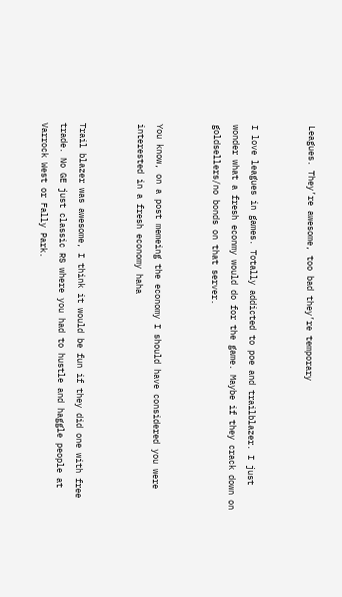Leagues. They’re awesome, too bad they’re temporary


I love leagues in games. Totally addicted to poe and trailblazer. I just wonder what a fresh econmy would do for the game. Maybe if they crack down on goldsellers/no bonds on that server.


You know, on a post memeing the economy I should have considered you were interested in a fresh economy haha


Trail blazer was awesome, I think it would be fun if they did one with free trade. No GE just classic RS where you had to hustle and haggle people at Varrock West or Fally Park.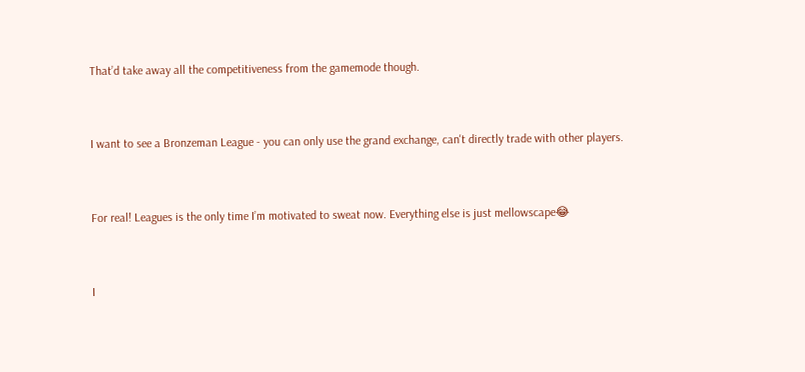That’d take away all the competitiveness from the gamemode though.


I want to see a Bronzeman League - you can only use the grand exchange, can't directly trade with other players.


For real! Leagues is the only time I’m motivated to sweat now. Everything else is just mellowscape😂


I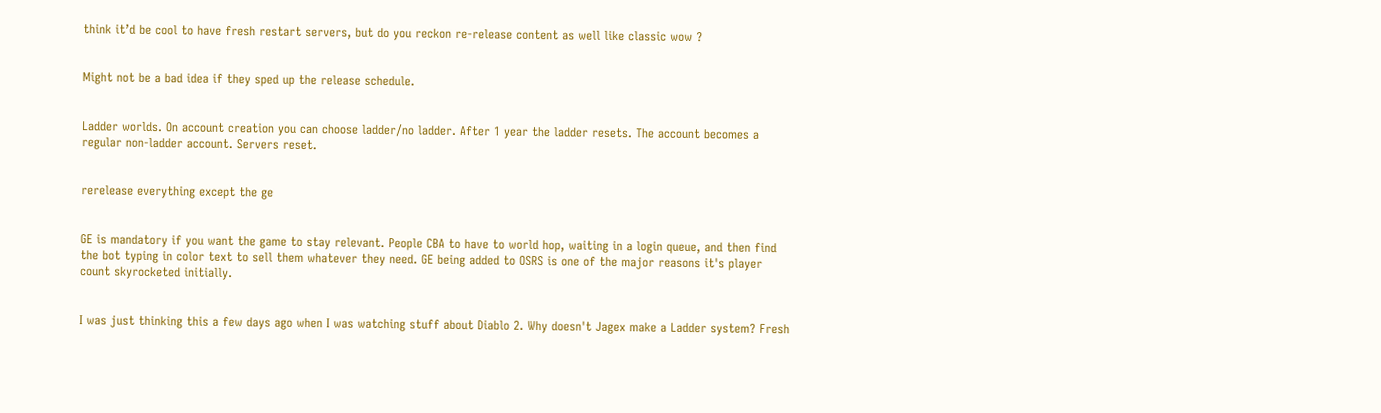think it’d be cool to have fresh restart servers, but do you reckon re-release content as well like classic wow ?


Might not be a bad idea if they sped up the release schedule.


Ladder worlds. On account creation you can choose ladder/no ladder. After 1 year the ladder resets. The account becomes a regular non-ladder account. Servers reset.


rerelease everything except the ge


GE is mandatory if you want the game to stay relevant. People CBA to have to world hop, waiting in a login queue, and then find the bot typing in color text to sell them whatever they need. GE being added to OSRS is one of the major reasons it's player count skyrocketed initially.


I was just thinking this a few days ago when I was watching stuff about Diablo 2. Why doesn't Jagex make a Ladder system? Fresh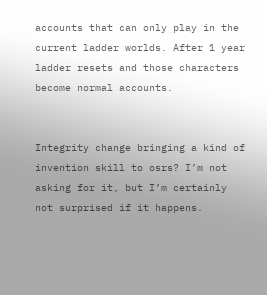accounts that can only play in the current ladder worlds. After 1 year ladder resets and those characters become normal accounts.


Integrity change bringing a kind of invention skill to osrs? I’m not asking for it, but I’m certainly not surprised if it happens.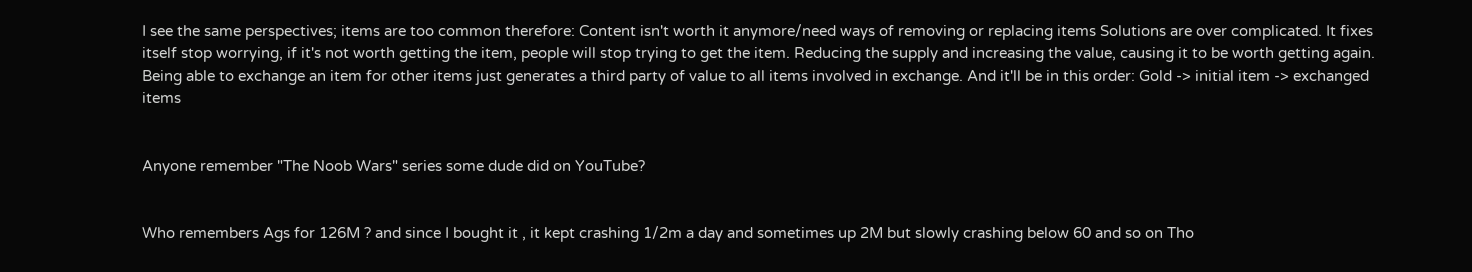I see the same perspectives; items are too common therefore: Content isn't worth it anymore/need ways of removing or replacing items Solutions are over complicated. It fixes itself stop worrying, if it's not worth getting the item, people will stop trying to get the item. Reducing the supply and increasing the value, causing it to be worth getting again. Being able to exchange an item for other items just generates a third party of value to all items involved in exchange. And it'll be in this order: Gold -> initial item -> exchanged items


Anyone remember "The Noob Wars" series some dude did on YouTube?


Who remembers Ags for 126M ? and since I bought it , it kept crashing 1/2m a day and sometimes up 2M but slowly crashing below 60 and so on Tho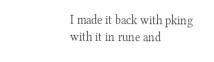I made it back with pking with it in rune and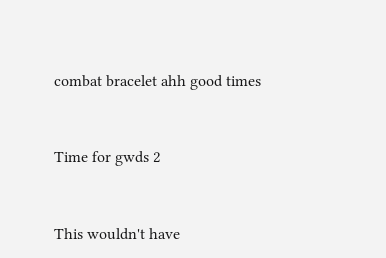combat bracelet ahh good times


Time for gwds 2


This wouldn't have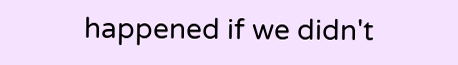happened if we didn't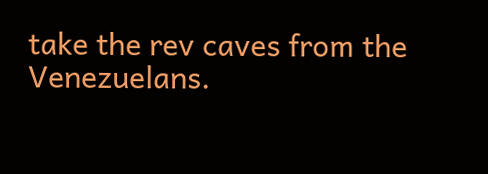take the rev caves from the Venezuelans.